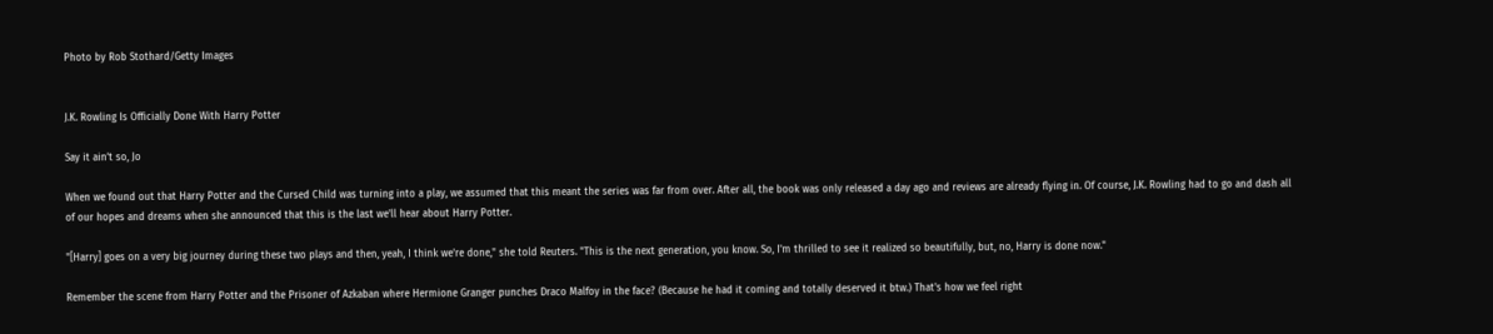Photo by Rob Stothard/Getty Images


J.K. Rowling Is Officially Done With Harry Potter

Say it ain’t so, Jo

When we found out that Harry Potter and the Cursed Child was turning into a play, we assumed that this meant the series was far from over. After all, the book was only released a day ago and reviews are already flying in. Of course, J.K. Rowling had to go and dash all of our hopes and dreams when she announced that this is the last we'll hear about Harry Potter.

"[Harry] goes on a very big journey during these two plays and then, yeah, I think we're done," she told Reuters. "This is the next generation, you know. So, I'm thrilled to see it realized so beautifully, but, no, Harry is done now."

Remember the scene from Harry Potter and the Prisoner of Azkaban where Hermione Granger punches Draco Malfoy in the face? (Because he had it coming and totally deserved it btw.) That's how we feel right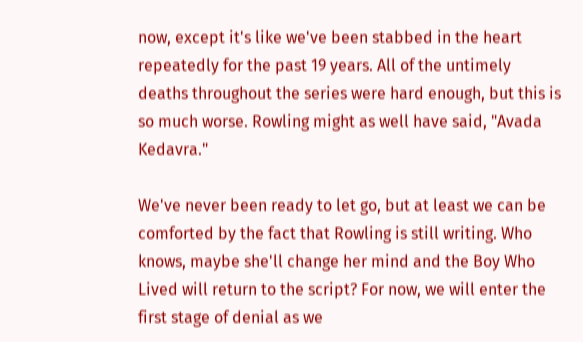now, except it's like we've been stabbed in the heart repeatedly for the past 19 years. All of the untimely deaths throughout the series were hard enough, but this is so much worse. Rowling might as well have said, "Avada Kedavra."

We've never been ready to let go, but at least we can be comforted by the fact that Rowling is still writing. Who knows, maybe she'll change her mind and the Boy Who Lived will return to the script? For now, we will enter the first stage of denial as we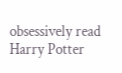obsessively read Harry Potter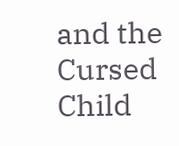and the Cursed Child